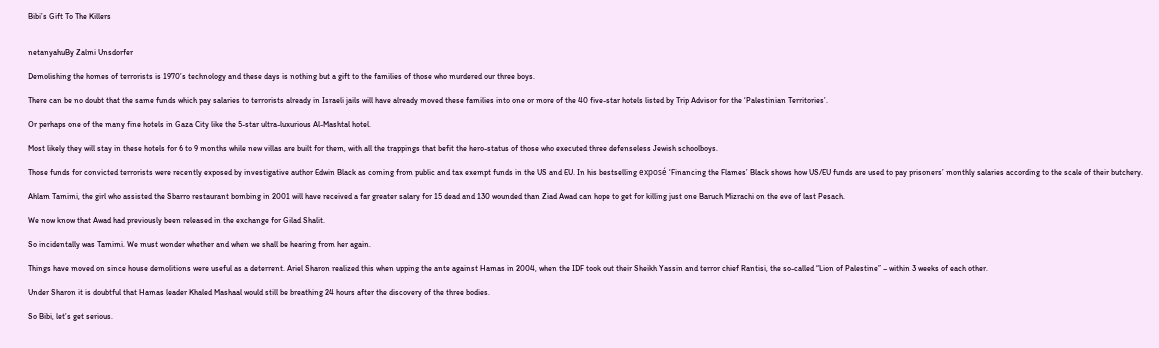Bibi’s Gift To The Killers


netanyahuBy Zalmi Unsdorfer

Demolishing the homes of terrorists is 1970’s technology and these days is nothing but a gift to the families of those who murdered our three boys.

There can be no doubt that the same funds which pay salaries to terrorists already in Israeli jails will have already moved these families into one or more of the 40 five-star hotels listed by Trip Advisor for the ‘Palestinian Territories’.

Or perhaps one of the many fine hotels in Gaza City like the 5-star ultra-luxurious Al-Mashtal hotel.

Most likely they will stay in these hotels for 6 to 9 months while new villas are built for them, with all the trappings that befit the hero-status of those who executed three defenseless Jewish schoolboys.

Those funds for convicted terrorists were recently exposed by investigative author Edwin Black as coming from public and tax exempt funds in the US and EU. In his bestselling exposé ‘Financing the Flames’ Black shows how US/EU funds are used to pay prisoners’ monthly salaries according to the scale of their butchery.

Ahlam Tamimi, the girl who assisted the Sbarro restaurant bombing in 2001 will have received a far greater salary for 15 dead and 130 wounded than Ziad Awad can hope to get for killing just one Baruch Mizrachi on the eve of last Pesach.

We now know that Awad had previously been released in the exchange for Gilad Shalit.

So incidentally was Tamimi. We must wonder whether and when we shall be hearing from her again.

Things have moved on since house demolitions were useful as a deterrent. Ariel Sharon realized this when upping the ante against Hamas in 2004, when the IDF took out their Sheikh Yassin and terror chief Rantisi, the so-called “Lion of Palestine” – within 3 weeks of each other.

Under Sharon it is doubtful that Hamas leader Khaled Mashaal would still be breathing 24 hours after the discovery of the three bodies.

So Bibi, let’s get serious.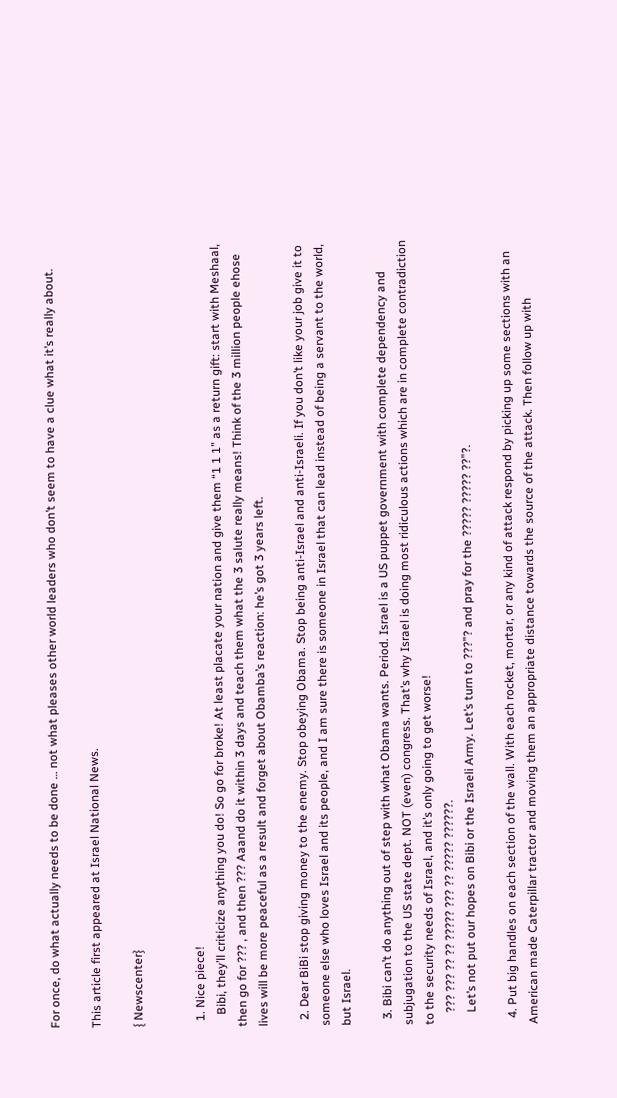For once, do what actually needs to be done … not what pleases other world leaders who don’t seem to have a clue what it’s really about.

This article first appeared at Israel National News.

{ Newscenter}


  1. Nice piece!
    Bibi, they’ll criticize anything you do! So go for broke! At least placate your nation and give them “1 1 1” as a return gift: start with Meshaal, then go for ??? , and then ??? Aaand do it within 3 days and teach them what the 3 salute really means! Think of the 3 million people ehose lives will be more peaceful as a result and forget about Obamba’s reaction: he’s got 3 years left.

  2. Dear BiBi stop giving money to the enemy. Stop obeying Obama. Stop being anti-Israel and anti-Israeli. If you don’t like your job give it to someone else who loves Israel and its people, and I am sure there is someone in Israel that can lead instead of being a servant to the world, but Israel.

  3. Bibi can’t do anything out of step with what Obama wants. Period. Israel is a US puppet government with complete dependency and subjugation to the US state dept. NOT (even) congress. That’s why Israel is doing most ridiculous actions which are in complete contradiction to the security needs of Israel, and it’s only going to get worse!
    ??? ??? ?? ?? ????? ??? ?? ????? ??????.
    Let’s not put our hopes on Bibi or the Israeli Army. Let’s turn to ???”? and pray for the ????? ????? ??”?.

  4. Put big handles on each section of the wall. With each rocket, mortar, or any kind of attack respond by picking up some sections with an American made Caterpillar tractor and moving them an appropriate distance towards the source of the attack. Then follow up with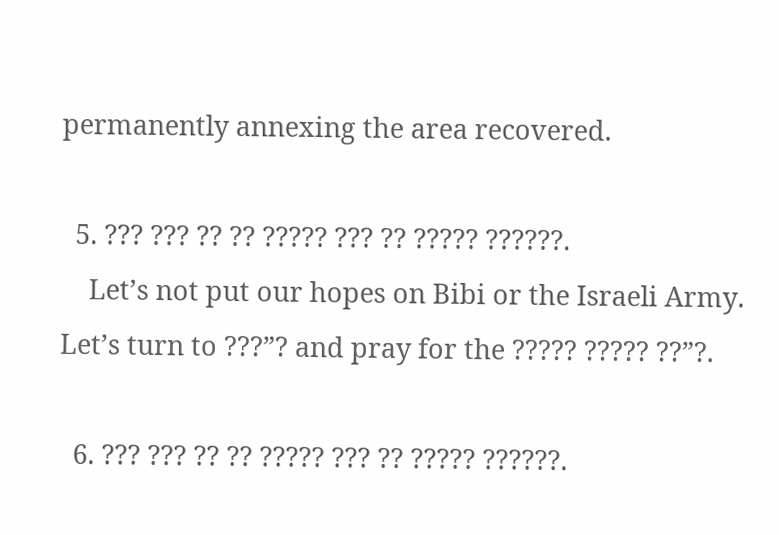permanently annexing the area recovered.

  5. ??? ??? ?? ?? ????? ??? ?? ????? ??????.
    Let’s not put our hopes on Bibi or the Israeli Army. Let’s turn to ???”? and pray for the ????? ????? ??”?.

  6. ??? ??? ?? ?? ????? ??? ?? ????? ??????.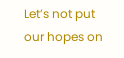Let’s not put our hopes on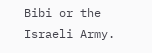Bibi or the Israeli Army.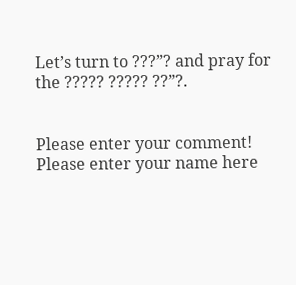Let’s turn to ???”? and pray for the ????? ????? ??”?.


Please enter your comment!
Please enter your name here